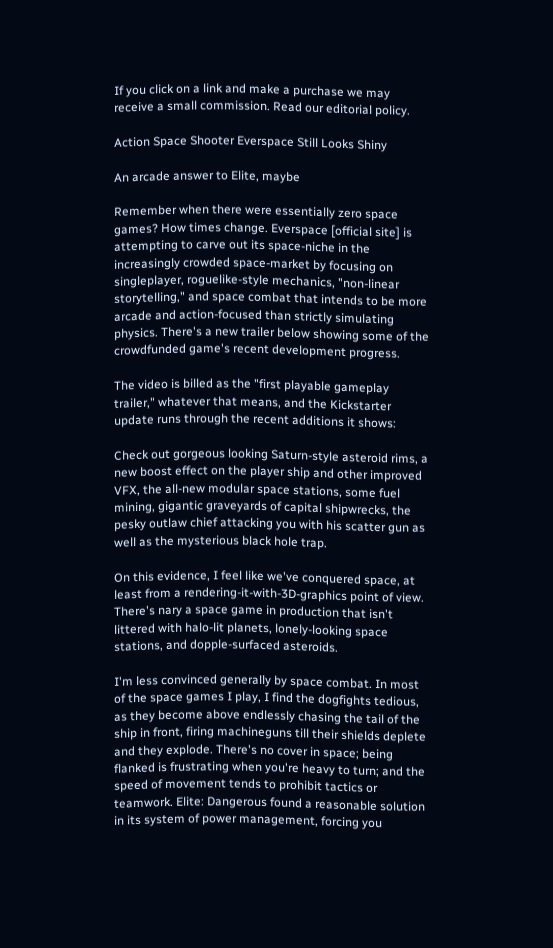If you click on a link and make a purchase we may receive a small commission. Read our editorial policy.

Action Space Shooter Everspace Still Looks Shiny

An arcade answer to Elite, maybe

Remember when there were essentially zero space games? How times change. Everspace [official site] is attempting to carve out its space-niche in the increasingly crowded space-market by focusing on singleplayer, roguelike-style mechanics, "non-linear storytelling," and space combat that intends to be more arcade and action-focused than strictly simulating physics. There's a new trailer below showing some of the crowdfunded game's recent development progress.

The video is billed as the "first playable gameplay trailer," whatever that means, and the Kickstarter update runs through the recent additions it shows:

Check out gorgeous looking Saturn-style asteroid rims, a new boost effect on the player ship and other improved VFX, the all-new modular space stations, some fuel mining, gigantic graveyards of capital shipwrecks, the pesky outlaw chief attacking you with his scatter gun as well as the mysterious black hole trap.

On this evidence, I feel like we've conquered space, at least from a rendering-it-with-3D-graphics point of view. There's nary a space game in production that isn't littered with halo-lit planets, lonely-looking space stations, and dopple-surfaced asteroids.

I'm less convinced generally by space combat. In most of the space games I play, I find the dogfights tedious, as they become above endlessly chasing the tail of the ship in front, firing machineguns till their shields deplete and they explode. There's no cover in space; being flanked is frustrating when you're heavy to turn; and the speed of movement tends to prohibit tactics or teamwork. Elite: Dangerous found a reasonable solution in its system of power management, forcing you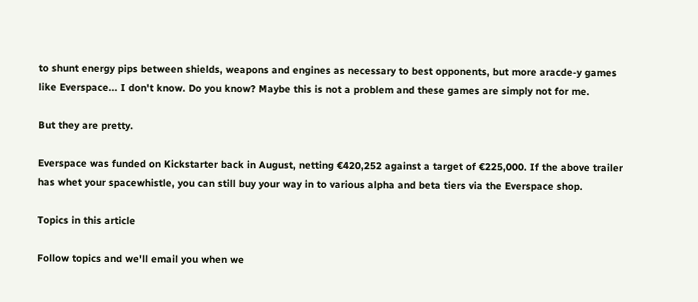to shunt energy pips between shields, weapons and engines as necessary to best opponents, but more aracde-y games like Everspace... I don't know. Do you know? Maybe this is not a problem and these games are simply not for me.

But they are pretty.

Everspace was funded on Kickstarter back in August, netting €420,252 against a target of €225,000. If the above trailer has whet your spacewhistle, you can still buy your way in to various alpha and beta tiers via the Everspace shop.

Topics in this article

Follow topics and we'll email you when we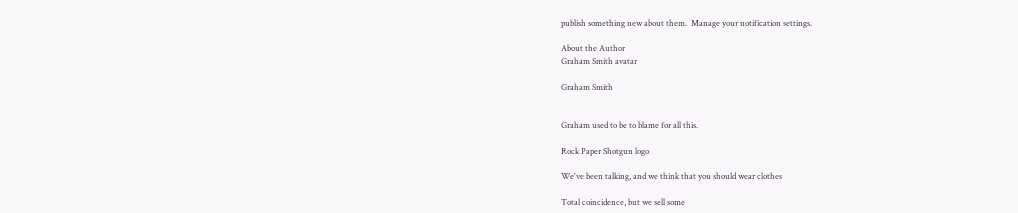publish something new about them.  Manage your notification settings.

About the Author
Graham Smith avatar

Graham Smith


Graham used to be to blame for all this.

Rock Paper Shotgun logo

We've been talking, and we think that you should wear clothes

Total coincidence, but we sell some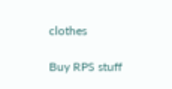clothes

Buy RPS stuff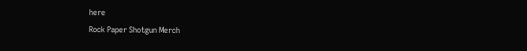here
Rock Paper Shotgun Merch